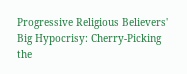Progressive Religious Believers' Big Hypocrisy: Cherry-Picking the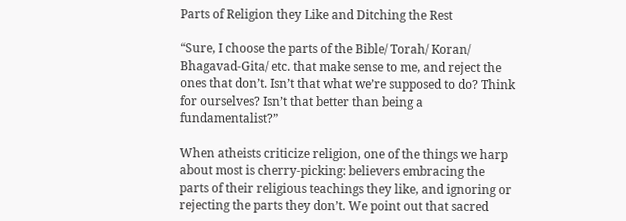Parts of Religion they Like and Ditching the Rest

“Sure, I choose the parts of the Bible/ Torah/ Koran/ Bhagavad-Gita/ etc. that make sense to me, and reject the ones that don’t. Isn’t that what we’re supposed to do? Think for ourselves? Isn’t that better than being a fundamentalist?”

When atheists criticize religion, one of the things we harp about most is cherry-picking: believers embracing the parts of their religious teachings they like, and ignoring or rejecting the parts they don’t. We point out that sacred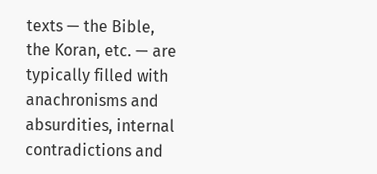texts — the Bible, the Koran, etc. — are typically filled with anachronisms and absurdities, internal contradictions and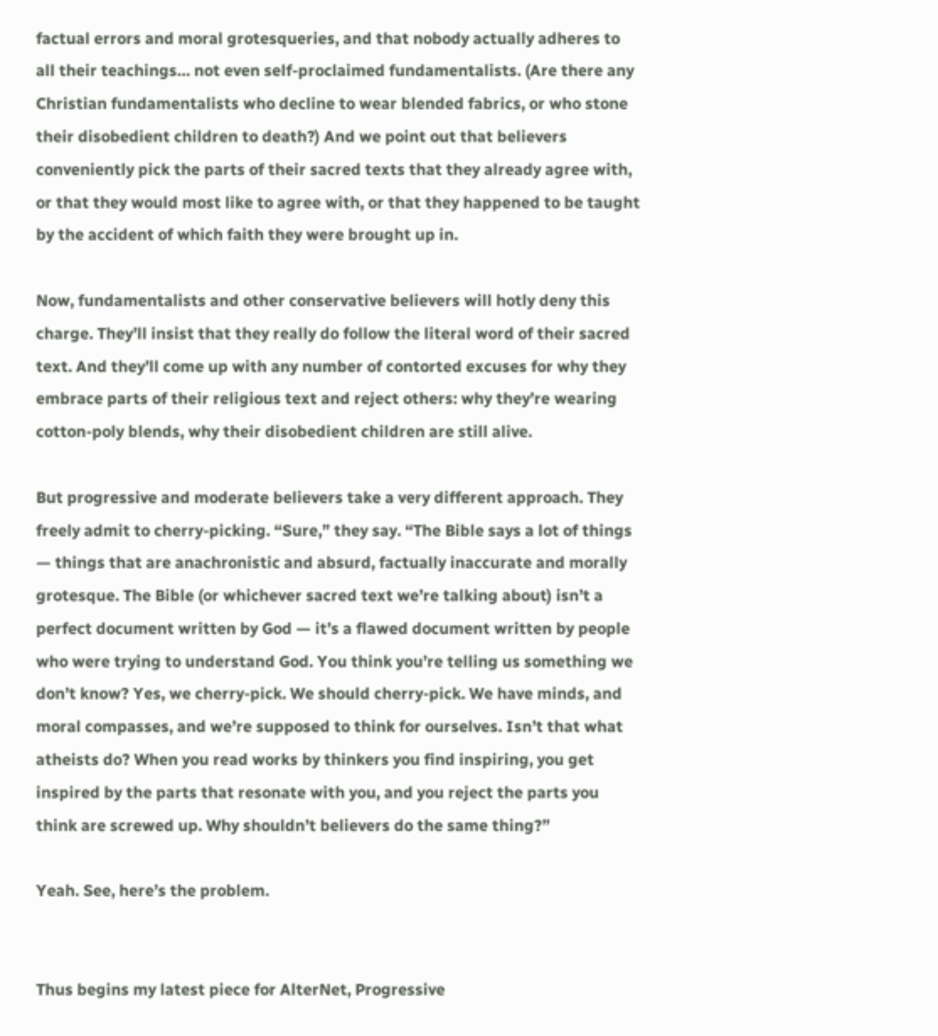factual errors and moral grotesqueries, and that nobody actually adheres to all their teachings… not even self-proclaimed fundamentalists. (Are there any Christian fundamentalists who decline to wear blended fabrics, or who stone their disobedient children to death?) And we point out that believers conveniently pick the parts of their sacred texts that they already agree with, or that they would most like to agree with, or that they happened to be taught by the accident of which faith they were brought up in.

Now, fundamentalists and other conservative believers will hotly deny this charge. They’ll insist that they really do follow the literal word of their sacred text. And they’ll come up with any number of contorted excuses for why they embrace parts of their religious text and reject others: why they’re wearing cotton-poly blends, why their disobedient children are still alive.

But progressive and moderate believers take a very different approach. They freely admit to cherry-picking. “Sure,” they say. “The Bible says a lot of things — things that are anachronistic and absurd, factually inaccurate and morally grotesque. The Bible (or whichever sacred text we’re talking about) isn’t a perfect document written by God — it’s a flawed document written by people who were trying to understand God. You think you’re telling us something we don’t know? Yes, we cherry-pick. We should cherry-pick. We have minds, and moral compasses, and we’re supposed to think for ourselves. Isn’t that what atheists do? When you read works by thinkers you find inspiring, you get inspired by the parts that resonate with you, and you reject the parts you think are screwed up. Why shouldn’t believers do the same thing?”

Yeah. See, here’s the problem.


Thus begins my latest piece for AlterNet, Progressive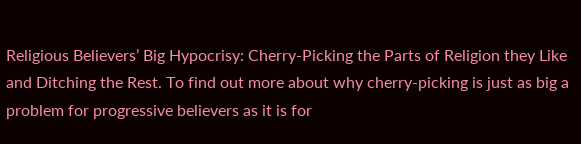Religious Believers’ Big Hypocrisy: Cherry-Picking the Parts of Religion they Like and Ditching the Rest. To find out more about why cherry-picking is just as big a problem for progressive believers as it is for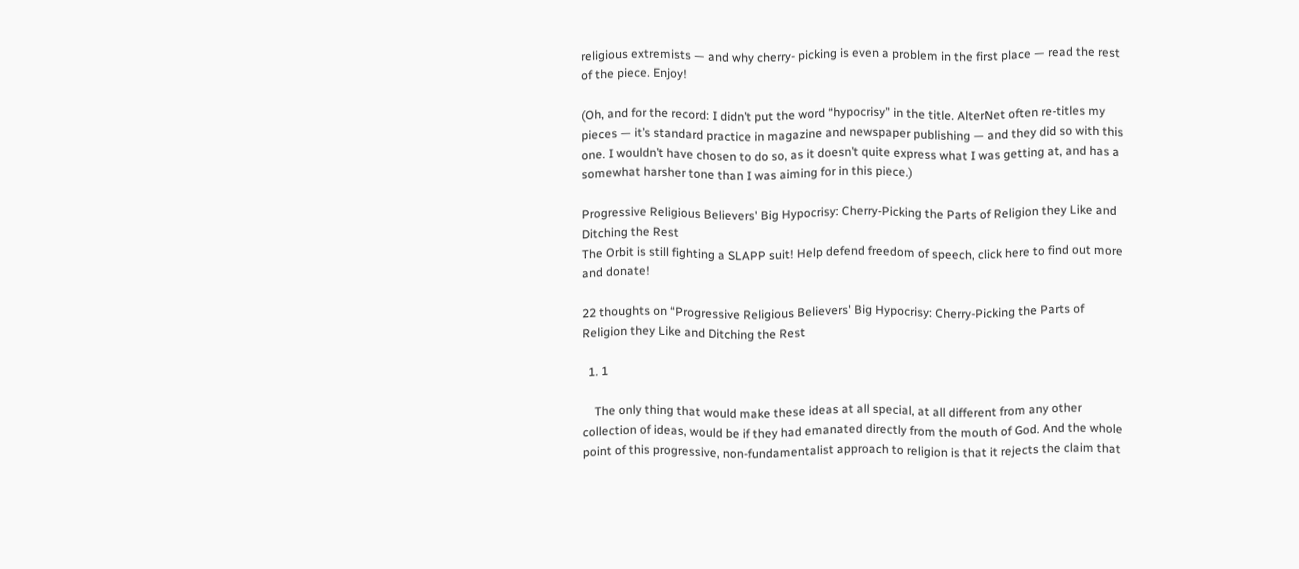religious extremists — and why cherry- picking is even a problem in the first place — read the rest of the piece. Enjoy!

(Oh, and for the record: I didn’t put the word “hypocrisy” in the title. AlterNet often re-titles my pieces — it’s standard practice in magazine and newspaper publishing — and they did so with this one. I wouldn’t have chosen to do so, as it doesn’t quite express what I was getting at, and has a somewhat harsher tone than I was aiming for in this piece.)

Progressive Religious Believers' Big Hypocrisy: Cherry-Picking the Parts of Religion they Like and Ditching the Rest
The Orbit is still fighting a SLAPP suit! Help defend freedom of speech, click here to find out more and donate!

22 thoughts on “Progressive Religious Believers' Big Hypocrisy: Cherry-Picking the Parts of Religion they Like and Ditching the Rest

  1. 1

    The only thing that would make these ideas at all special, at all different from any other collection of ideas, would be if they had emanated directly from the mouth of God. And the whole point of this progressive, non-fundamentalist approach to religion is that it rejects the claim that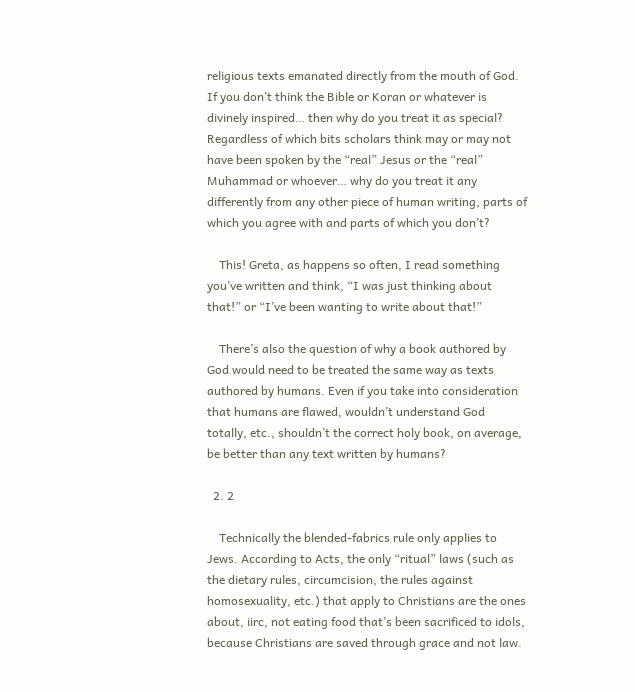religious texts emanated directly from the mouth of God. If you don’t think the Bible or Koran or whatever is divinely inspired… then why do you treat it as special? Regardless of which bits scholars think may or may not have been spoken by the “real” Jesus or the “real” Muhammad or whoever… why do you treat it any differently from any other piece of human writing, parts of which you agree with and parts of which you don’t?

    This! Greta, as happens so often, I read something you’ve written and think, “I was just thinking about that!” or “I’ve been wanting to write about that!”

    There’s also the question of why a book authored by God would need to be treated the same way as texts authored by humans. Even if you take into consideration that humans are flawed, wouldn’t understand God totally, etc., shouldn’t the correct holy book, on average, be better than any text written by humans?

  2. 2

    Technically the blended-fabrics rule only applies to Jews. According to Acts, the only “ritual” laws (such as the dietary rules, circumcision, the rules against homosexuality, etc.) that apply to Christians are the ones about, iirc, not eating food that’s been sacrificed to idols, because Christians are saved through grace and not law.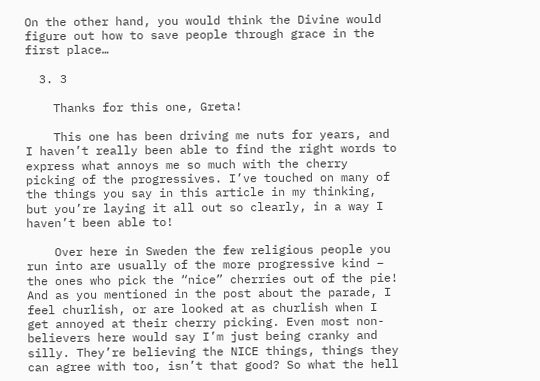On the other hand, you would think the Divine would figure out how to save people through grace in the first place…

  3. 3

    Thanks for this one, Greta!

    This one has been driving me nuts for years, and I haven’t really been able to find the right words to express what annoys me so much with the cherry picking of the progressives. I’ve touched on many of the things you say in this article in my thinking, but you’re laying it all out so clearly, in a way I haven’t been able to!

    Over here in Sweden the few religious people you run into are usually of the more progressive kind – the ones who pick the “nice” cherries out of the pie! And as you mentioned in the post about the parade, I feel churlish, or are looked at as churlish when I get annoyed at their cherry picking. Even most non-believers here would say I’m just being cranky and silly. They’re believing the NICE things, things they can agree with too, isn’t that good? So what the hell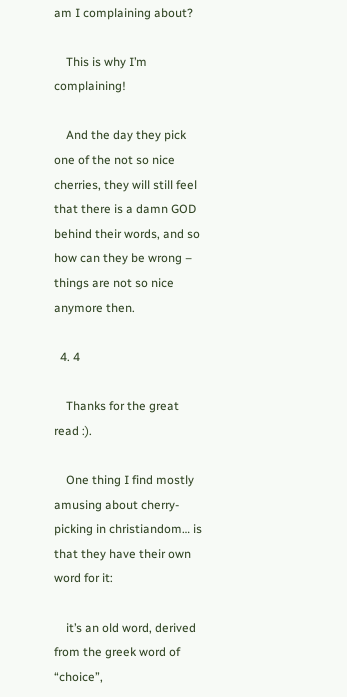am I complaining about?

    This is why I’m complaining!

    And the day they pick one of the not so nice cherries, they will still feel that there is a damn GOD behind their words, and so how can they be wrong – things are not so nice anymore then.

  4. 4

    Thanks for the great read :).

    One thing I find mostly amusing about cherry-picking in christiandom… is that they have their own word for it:

    it’s an old word, derived from the greek word of “choice”,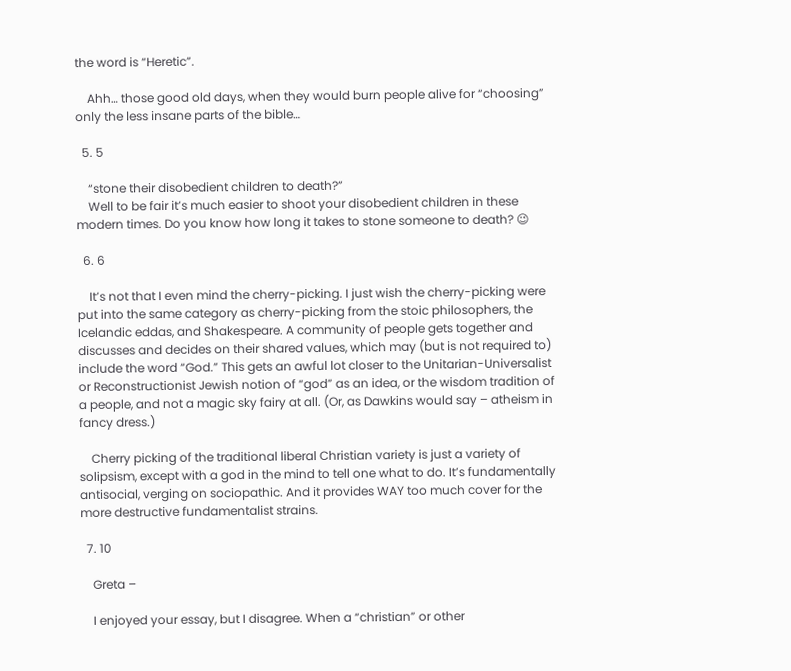the word is “Heretic”.

    Ahh… those good old days, when they would burn people alive for “choosing” only the less insane parts of the bible…

  5. 5

    “stone their disobedient children to death?”
    Well to be fair it’s much easier to shoot your disobedient children in these modern times. Do you know how long it takes to stone someone to death? 😉

  6. 6

    It’s not that I even mind the cherry-picking. I just wish the cherry-picking were put into the same category as cherry-picking from the stoic philosophers, the Icelandic eddas, and Shakespeare. A community of people gets together and discusses and decides on their shared values, which may (but is not required to) include the word “God.” This gets an awful lot closer to the Unitarian-Universalist or Reconstructionist Jewish notion of “god” as an idea, or the wisdom tradition of a people, and not a magic sky fairy at all. (Or, as Dawkins would say – atheism in fancy dress.)

    Cherry picking of the traditional liberal Christian variety is just a variety of solipsism, except with a god in the mind to tell one what to do. It’s fundamentally antisocial, verging on sociopathic. And it provides WAY too much cover for the more destructive fundamentalist strains.

  7. 10

    Greta –

    I enjoyed your essay, but I disagree. When a “christian” or other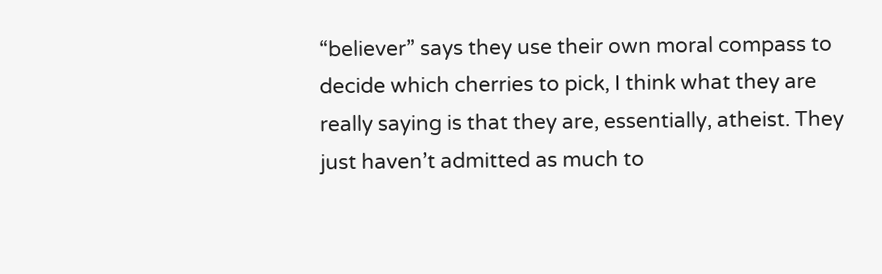“believer” says they use their own moral compass to decide which cherries to pick, I think what they are really saying is that they are, essentially, atheist. They just haven’t admitted as much to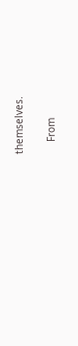themselves.

    From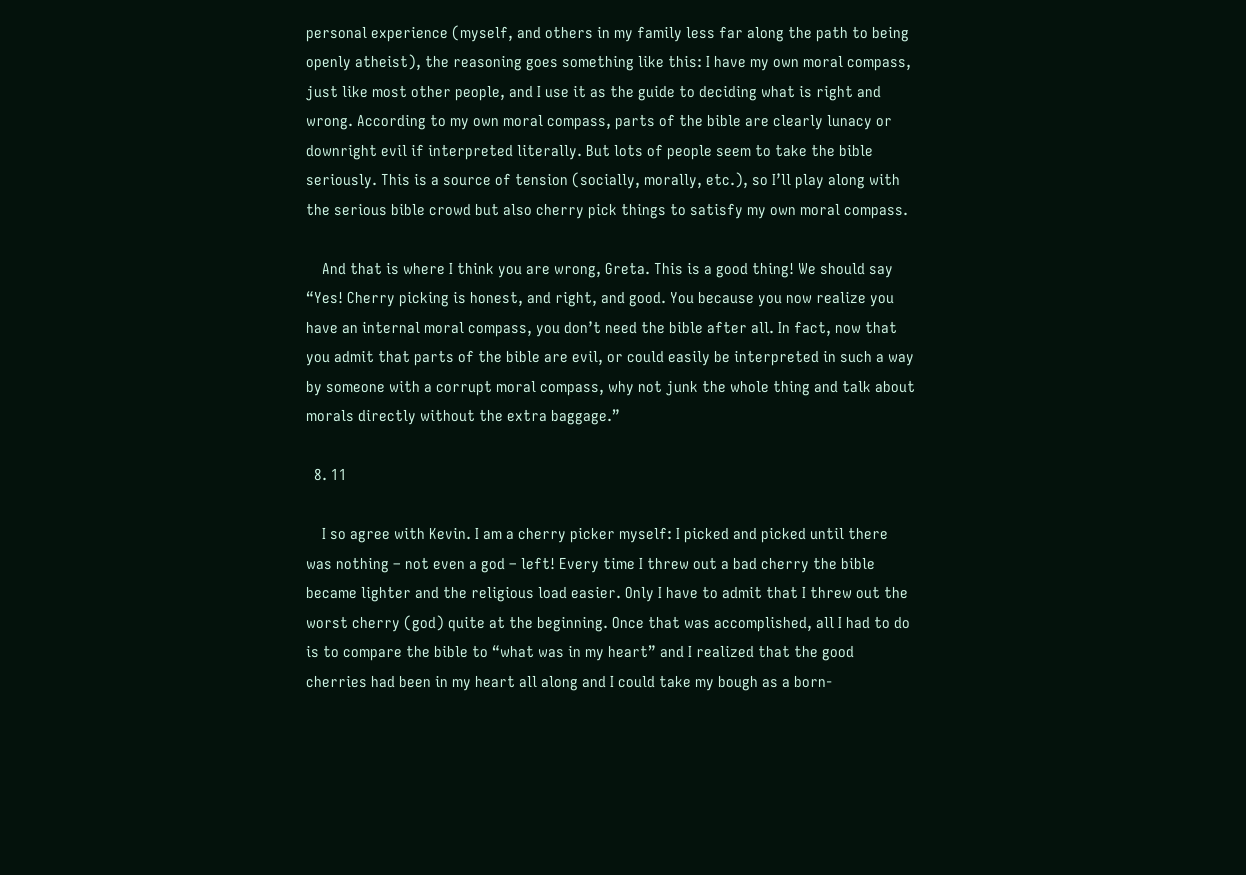personal experience (myself, and others in my family less far along the path to being openly atheist), the reasoning goes something like this: I have my own moral compass, just like most other people, and I use it as the guide to deciding what is right and wrong. According to my own moral compass, parts of the bible are clearly lunacy or downright evil if interpreted literally. But lots of people seem to take the bible seriously. This is a source of tension (socially, morally, etc.), so I’ll play along with the serious bible crowd but also cherry pick things to satisfy my own moral compass.

    And that is where I think you are wrong, Greta. This is a good thing! We should say “Yes! Cherry picking is honest, and right, and good. You because you now realize you have an internal moral compass, you don’t need the bible after all. In fact, now that you admit that parts of the bible are evil, or could easily be interpreted in such a way by someone with a corrupt moral compass, why not junk the whole thing and talk about morals directly without the extra baggage.”

  8. 11

    I so agree with Kevin. I am a cherry picker myself: I picked and picked until there was nothing – not even a god – left! Every time I threw out a bad cherry the bible became lighter and the religious load easier. Only I have to admit that I threw out the worst cherry (god) quite at the beginning. Once that was accomplished, all I had to do is to compare the bible to “what was in my heart” and I realized that the good cherries had been in my heart all along and I could take my bough as a born-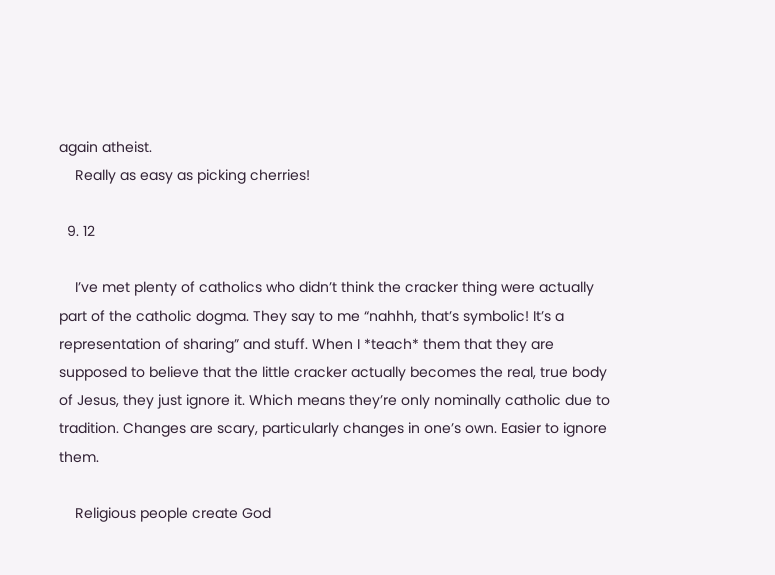again atheist.
    Really as easy as picking cherries!

  9. 12

    I’ve met plenty of catholics who didn’t think the cracker thing were actually part of the catholic dogma. They say to me “nahhh, that’s symbolic! It’s a representation of sharing” and stuff. When I *teach* them that they are supposed to believe that the little cracker actually becomes the real, true body of Jesus, they just ignore it. Which means they’re only nominally catholic due to tradition. Changes are scary, particularly changes in one’s own. Easier to ignore them.

    Religious people create God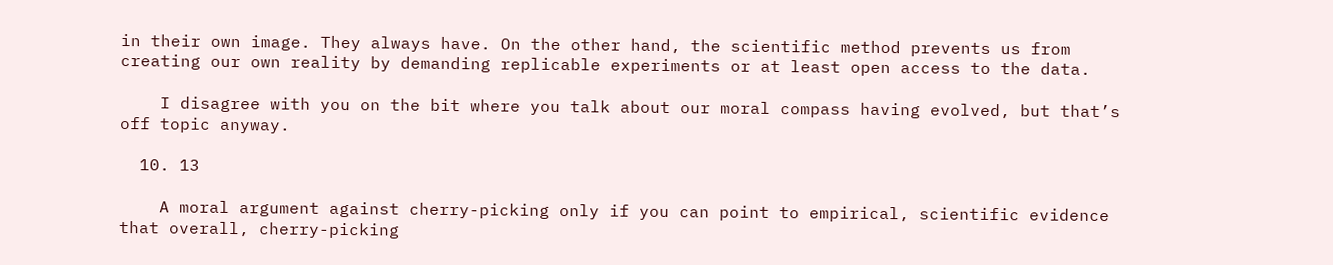in their own image. They always have. On the other hand, the scientific method prevents us from creating our own reality by demanding replicable experiments or at least open access to the data.

    I disagree with you on the bit where you talk about our moral compass having evolved, but that’s off topic anyway.

  10. 13

    A moral argument against cherry-picking only if you can point to empirical, scientific evidence that overall, cherry-picking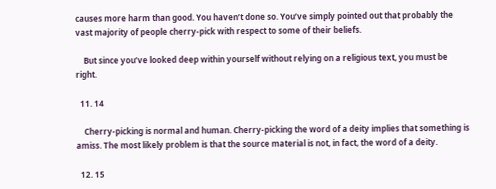causes more harm than good. You haven’t done so. You’ve simply pointed out that probably the vast majority of people cherry-pick with respect to some of their beliefs.

    But since you’ve looked deep within yourself without relying on a religious text, you must be right.

  11. 14

    Cherry-picking is normal and human. Cherry-picking the word of a deity implies that something is amiss. The most likely problem is that the source material is not, in fact, the word of a deity.

  12. 15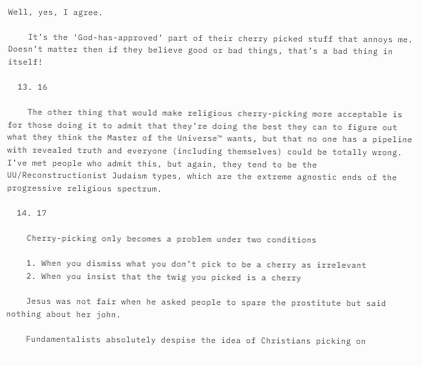Well, yes, I agree.

    It’s the ‘God-has-approved’ part of their cherry picked stuff that annoys me. Doesn’t matter then if they believe good or bad things, that’s a bad thing in itself!

  13. 16

    The other thing that would make religious cherry-picking more acceptable is for those doing it to admit that they’re doing the best they can to figure out what they think the Master of the Universe™ wants, but that no one has a pipeline with revealed truth and everyone (including themselves) could be totally wrong. I’ve met people who admit this, but again, they tend to be the UU/Reconstructionist Judaism types, which are the extreme agnostic ends of the progressive religious spectrum.

  14. 17

    Cherry-picking only becomes a problem under two conditions

    1. When you dismiss what you don’t pick to be a cherry as irrelevant
    2. When you insist that the twig you picked is a cherry

    Jesus was not fair when he asked people to spare the prostitute but said nothing about her john.

    Fundamentalists absolutely despise the idea of Christians picking on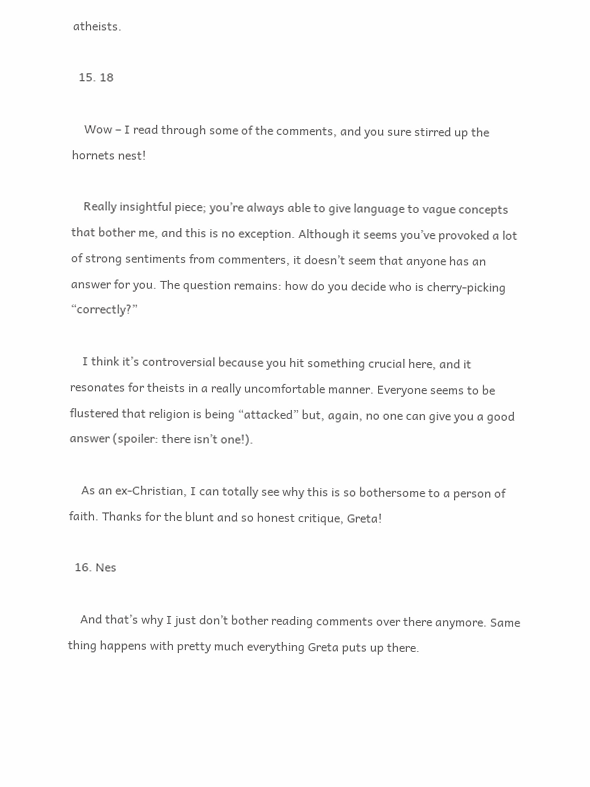atheists.

  15. 18

    Wow – I read through some of the comments, and you sure stirred up the hornets nest!

    Really insightful piece; you’re always able to give language to vague concepts that bother me, and this is no exception. Although it seems you’ve provoked a lot of strong sentiments from commenters, it doesn’t seem that anyone has an answer for you. The question remains: how do you decide who is cherry-picking “correctly?”

    I think it’s controversial because you hit something crucial here, and it resonates for theists in a really uncomfortable manner. Everyone seems to be flustered that religion is being “attacked” but, again, no one can give you a good answer (spoiler: there isn’t one!).

    As an ex-Christian, I can totally see why this is so bothersome to a person of faith. Thanks for the blunt and so honest critique, Greta!

  16. Nes

    And that’s why I just don’t bother reading comments over there anymore. Same thing happens with pretty much everything Greta puts up there.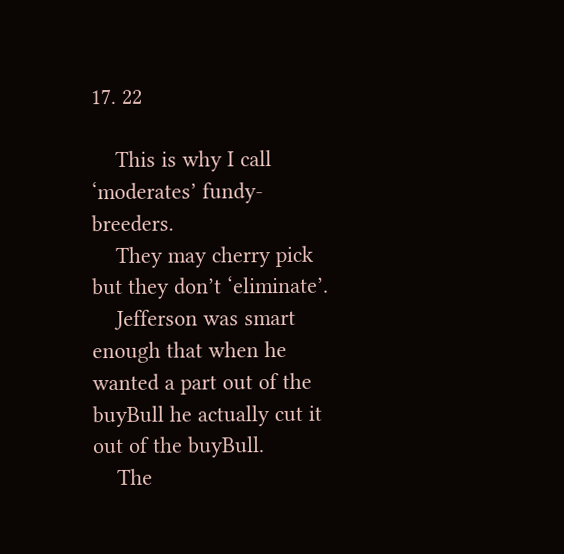17. 22

    This is why I call ‘moderates’ fundy-breeders.
    They may cherry pick but they don’t ‘eliminate’.
    Jefferson was smart enough that when he wanted a part out of the buyBull he actually cut it out of the buyBull.
    The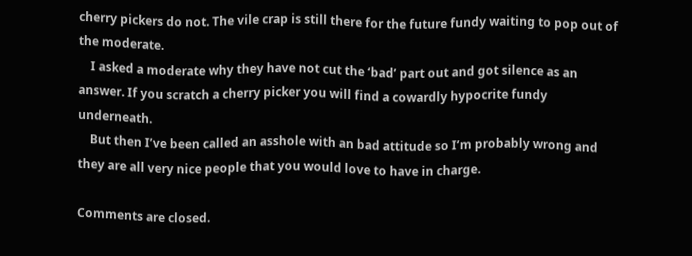cherry pickers do not. The vile crap is still there for the future fundy waiting to pop out of the moderate.
    I asked a moderate why they have not cut the ‘bad’ part out and got silence as an answer. If you scratch a cherry picker you will find a cowardly hypocrite fundy underneath.
    But then I’ve been called an asshole with an bad attitude so I’m probably wrong and they are all very nice people that you would love to have in charge.

Comments are closed.